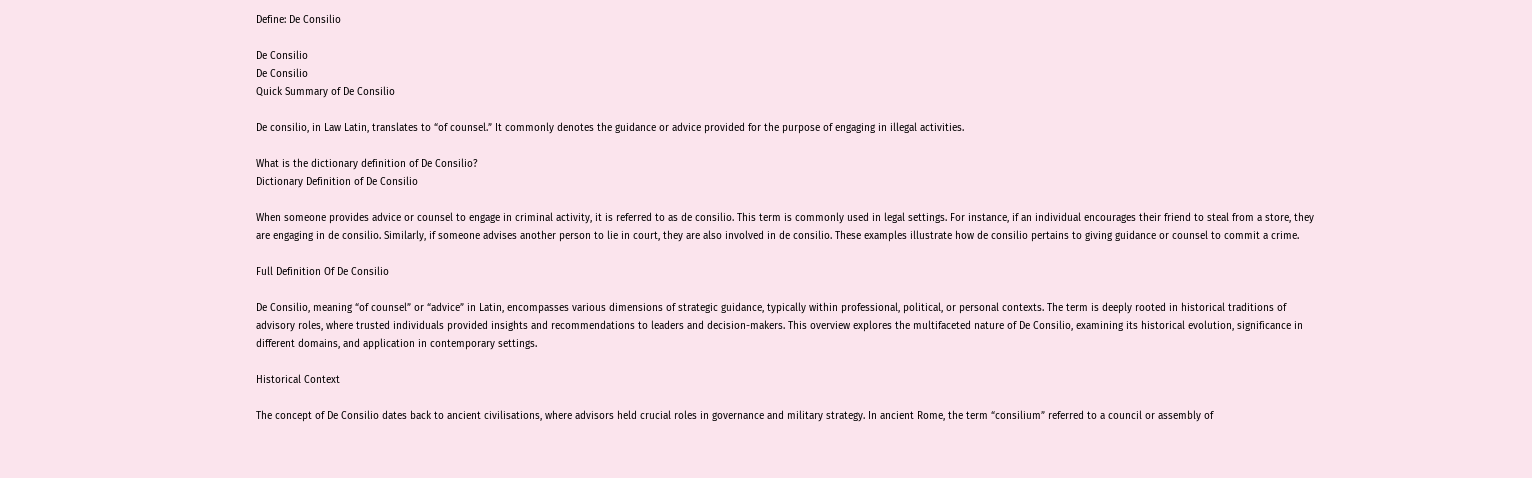Define: De Consilio

De Consilio
De Consilio
Quick Summary of De Consilio

De consilio, in Law Latin, translates to “of counsel.” It commonly denotes the guidance or advice provided for the purpose of engaging in illegal activities.

What is the dictionary definition of De Consilio?
Dictionary Definition of De Consilio

When someone provides advice or counsel to engage in criminal activity, it is referred to as de consilio. This term is commonly used in legal settings. For instance, if an individual encourages their friend to steal from a store, they are engaging in de consilio. Similarly, if someone advises another person to lie in court, they are also involved in de consilio. These examples illustrate how de consilio pertains to giving guidance or counsel to commit a crime.

Full Definition Of De Consilio

De Consilio, meaning “of counsel” or “advice” in Latin, encompasses various dimensions of strategic guidance, typically within professional, political, or personal contexts. The term is deeply rooted in historical traditions of advisory roles, where trusted individuals provided insights and recommendations to leaders and decision-makers. This overview explores the multifaceted nature of De Consilio, examining its historical evolution, significance in different domains, and application in contemporary settings.

Historical Context

The concept of De Consilio dates back to ancient civilisations, where advisors held crucial roles in governance and military strategy. In ancient Rome, the term “consilium” referred to a council or assembly of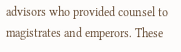advisors who provided counsel to magistrates and emperors. These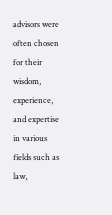advisors were often chosen for their wisdom, experience, and expertise in various fields such as law,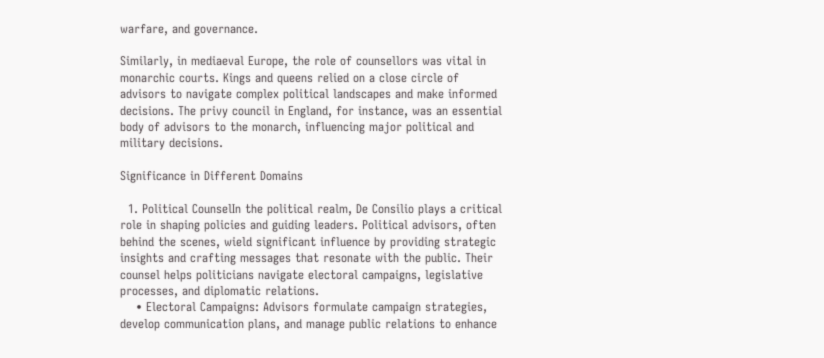warfare, and governance.

Similarly, in mediaeval Europe, the role of counsellors was vital in monarchic courts. Kings and queens relied on a close circle of advisors to navigate complex political landscapes and make informed decisions. The privy council in England, for instance, was an essential body of advisors to the monarch, influencing major political and military decisions.

Significance in Different Domains

  1. Political CounselIn the political realm, De Consilio plays a critical role in shaping policies and guiding leaders. Political advisors, often behind the scenes, wield significant influence by providing strategic insights and crafting messages that resonate with the public. Their counsel helps politicians navigate electoral campaigns, legislative processes, and diplomatic relations.
    • Electoral Campaigns: Advisors formulate campaign strategies, develop communication plans, and manage public relations to enhance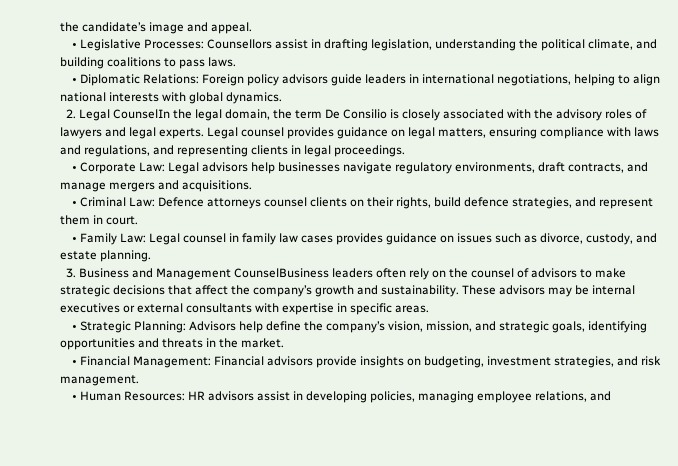the candidate’s image and appeal.
    • Legislative Processes: Counsellors assist in drafting legislation, understanding the political climate, and building coalitions to pass laws.
    • Diplomatic Relations: Foreign policy advisors guide leaders in international negotiations, helping to align national interests with global dynamics.
  2. Legal CounselIn the legal domain, the term De Consilio is closely associated with the advisory roles of lawyers and legal experts. Legal counsel provides guidance on legal matters, ensuring compliance with laws and regulations, and representing clients in legal proceedings.
    • Corporate Law: Legal advisors help businesses navigate regulatory environments, draft contracts, and manage mergers and acquisitions.
    • Criminal Law: Defence attorneys counsel clients on their rights, build defence strategies, and represent them in court.
    • Family Law: Legal counsel in family law cases provides guidance on issues such as divorce, custody, and estate planning.
  3. Business and Management CounselBusiness leaders often rely on the counsel of advisors to make strategic decisions that affect the company’s growth and sustainability. These advisors may be internal executives or external consultants with expertise in specific areas.
    • Strategic Planning: Advisors help define the company’s vision, mission, and strategic goals, identifying opportunities and threats in the market.
    • Financial Management: Financial advisors provide insights on budgeting, investment strategies, and risk management.
    • Human Resources: HR advisors assist in developing policies, managing employee relations, and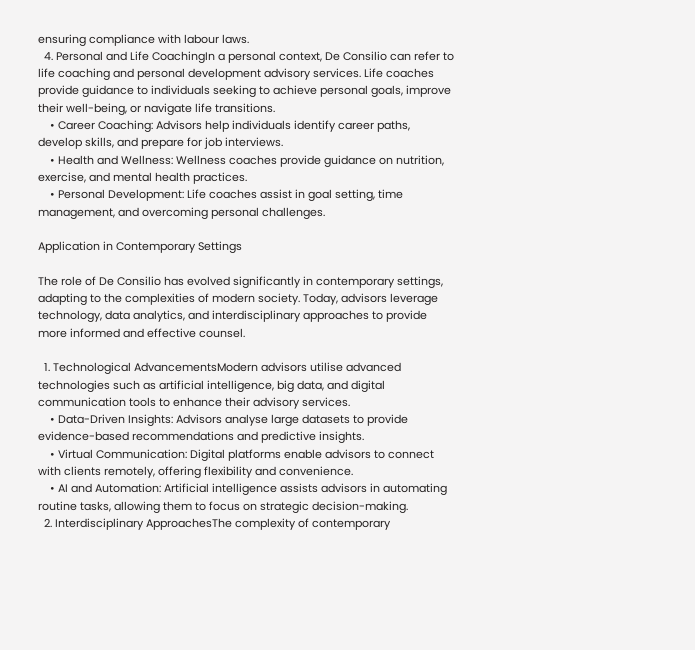ensuring compliance with labour laws.
  4. Personal and Life CoachingIn a personal context, De Consilio can refer to life coaching and personal development advisory services. Life coaches provide guidance to individuals seeking to achieve personal goals, improve their well-being, or navigate life transitions.
    • Career Coaching: Advisors help individuals identify career paths, develop skills, and prepare for job interviews.
    • Health and Wellness: Wellness coaches provide guidance on nutrition, exercise, and mental health practices.
    • Personal Development: Life coaches assist in goal setting, time management, and overcoming personal challenges.

Application in Contemporary Settings

The role of De Consilio has evolved significantly in contemporary settings, adapting to the complexities of modern society. Today, advisors leverage technology, data analytics, and interdisciplinary approaches to provide more informed and effective counsel.

  1. Technological AdvancementsModern advisors utilise advanced technologies such as artificial intelligence, big data, and digital communication tools to enhance their advisory services.
    • Data-Driven Insights: Advisors analyse large datasets to provide evidence-based recommendations and predictive insights.
    • Virtual Communication: Digital platforms enable advisors to connect with clients remotely, offering flexibility and convenience.
    • AI and Automation: Artificial intelligence assists advisors in automating routine tasks, allowing them to focus on strategic decision-making.
  2. Interdisciplinary ApproachesThe complexity of contemporary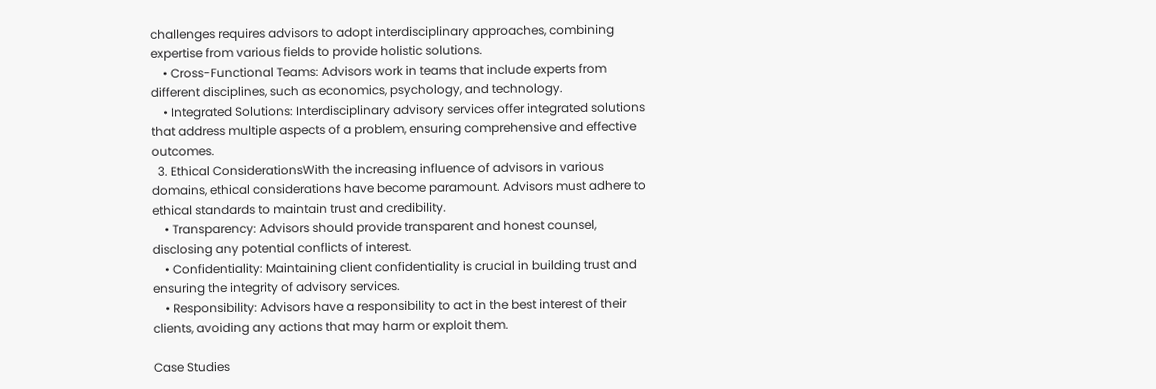challenges requires advisors to adopt interdisciplinary approaches, combining expertise from various fields to provide holistic solutions.
    • Cross-Functional Teams: Advisors work in teams that include experts from different disciplines, such as economics, psychology, and technology.
    • Integrated Solutions: Interdisciplinary advisory services offer integrated solutions that address multiple aspects of a problem, ensuring comprehensive and effective outcomes.
  3. Ethical ConsiderationsWith the increasing influence of advisors in various domains, ethical considerations have become paramount. Advisors must adhere to ethical standards to maintain trust and credibility.
    • Transparency: Advisors should provide transparent and honest counsel, disclosing any potential conflicts of interest.
    • Confidentiality: Maintaining client confidentiality is crucial in building trust and ensuring the integrity of advisory services.
    • Responsibility: Advisors have a responsibility to act in the best interest of their clients, avoiding any actions that may harm or exploit them.

Case Studies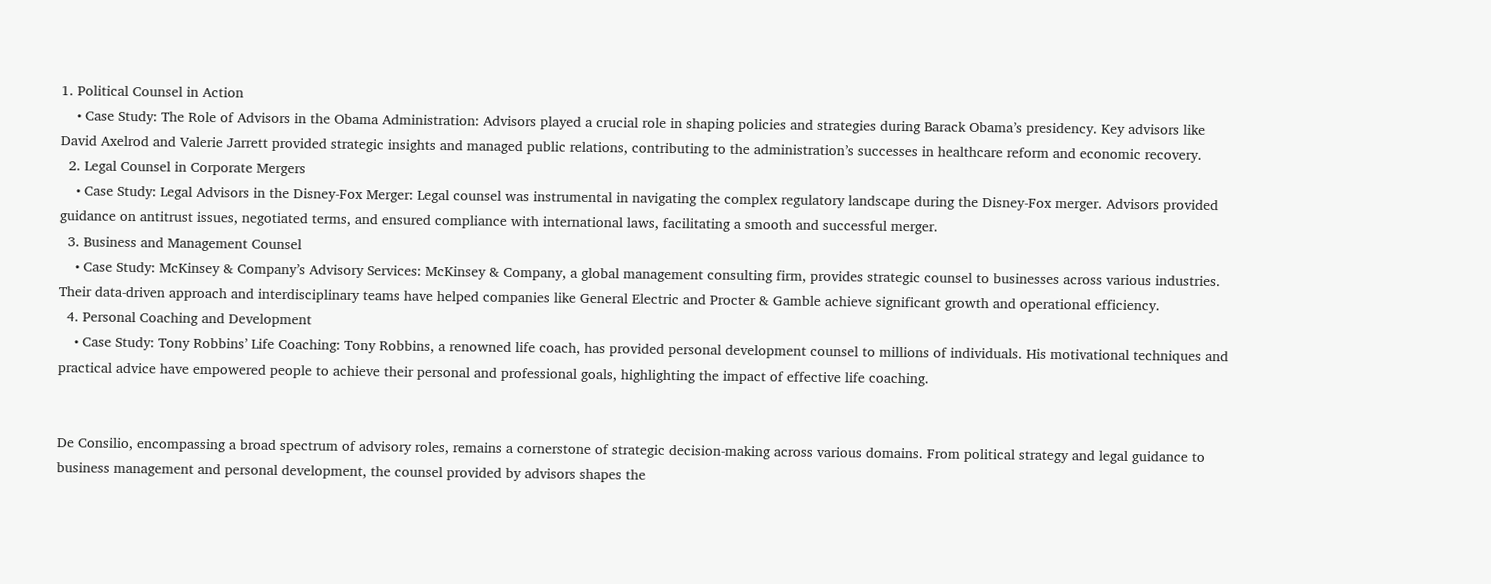1. Political Counsel in Action
    • Case Study: The Role of Advisors in the Obama Administration: Advisors played a crucial role in shaping policies and strategies during Barack Obama’s presidency. Key advisors like David Axelrod and Valerie Jarrett provided strategic insights and managed public relations, contributing to the administration’s successes in healthcare reform and economic recovery.
  2. Legal Counsel in Corporate Mergers
    • Case Study: Legal Advisors in the Disney-Fox Merger: Legal counsel was instrumental in navigating the complex regulatory landscape during the Disney-Fox merger. Advisors provided guidance on antitrust issues, negotiated terms, and ensured compliance with international laws, facilitating a smooth and successful merger.
  3. Business and Management Counsel
    • Case Study: McKinsey & Company’s Advisory Services: McKinsey & Company, a global management consulting firm, provides strategic counsel to businesses across various industries. Their data-driven approach and interdisciplinary teams have helped companies like General Electric and Procter & Gamble achieve significant growth and operational efficiency.
  4. Personal Coaching and Development
    • Case Study: Tony Robbins’ Life Coaching: Tony Robbins, a renowned life coach, has provided personal development counsel to millions of individuals. His motivational techniques and practical advice have empowered people to achieve their personal and professional goals, highlighting the impact of effective life coaching.


De Consilio, encompassing a broad spectrum of advisory roles, remains a cornerstone of strategic decision-making across various domains. From political strategy and legal guidance to business management and personal development, the counsel provided by advisors shapes the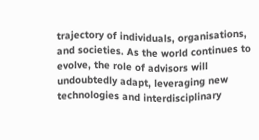trajectory of individuals, organisations, and societies. As the world continues to evolve, the role of advisors will undoubtedly adapt, leveraging new technologies and interdisciplinary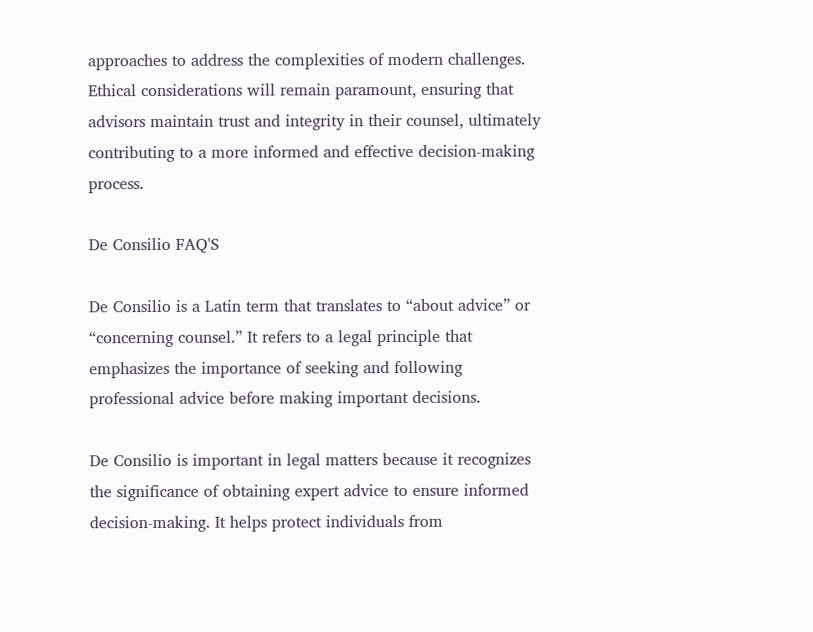approaches to address the complexities of modern challenges. Ethical considerations will remain paramount, ensuring that advisors maintain trust and integrity in their counsel, ultimately contributing to a more informed and effective decision-making process.

De Consilio FAQ'S

De Consilio is a Latin term that translates to “about advice” or “concerning counsel.” It refers to a legal principle that emphasizes the importance of seeking and following professional advice before making important decisions.

De Consilio is important in legal matters because it recognizes the significance of obtaining expert advice to ensure informed decision-making. It helps protect individuals from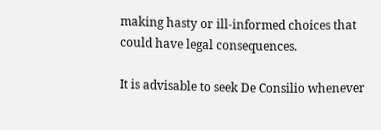making hasty or ill-informed choices that could have legal consequences.

It is advisable to seek De Consilio whenever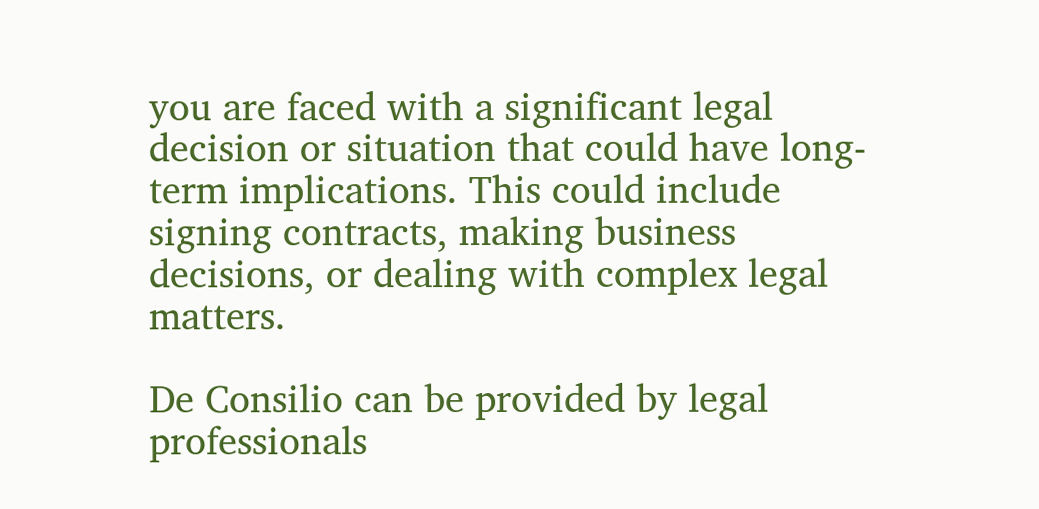you are faced with a significant legal decision or situation that could have long-term implications. This could include signing contracts, making business decisions, or dealing with complex legal matters.

De Consilio can be provided by legal professionals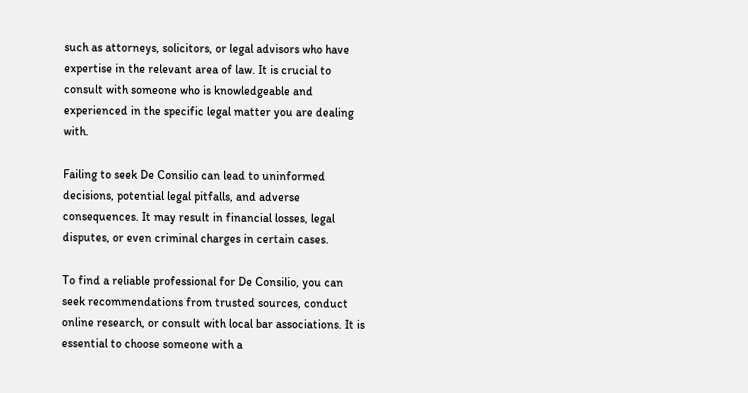such as attorneys, solicitors, or legal advisors who have expertise in the relevant area of law. It is crucial to consult with someone who is knowledgeable and experienced in the specific legal matter you are dealing with.

Failing to seek De Consilio can lead to uninformed decisions, potential legal pitfalls, and adverse consequences. It may result in financial losses, legal disputes, or even criminal charges in certain cases.

To find a reliable professional for De Consilio, you can seek recommendations from trusted sources, conduct online research, or consult with local bar associations. It is essential to choose someone with a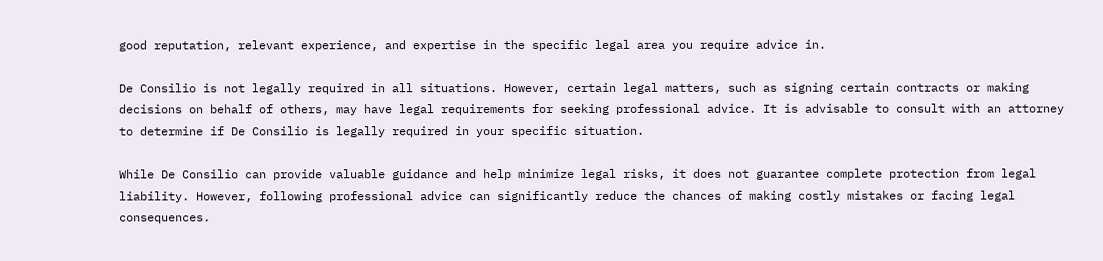good reputation, relevant experience, and expertise in the specific legal area you require advice in.

De Consilio is not legally required in all situations. However, certain legal matters, such as signing certain contracts or making decisions on behalf of others, may have legal requirements for seeking professional advice. It is advisable to consult with an attorney to determine if De Consilio is legally required in your specific situation.

While De Consilio can provide valuable guidance and help minimize legal risks, it does not guarantee complete protection from legal liability. However, following professional advice can significantly reduce the chances of making costly mistakes or facing legal consequences.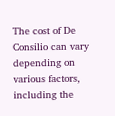The cost of De Consilio can vary depending on various factors, including the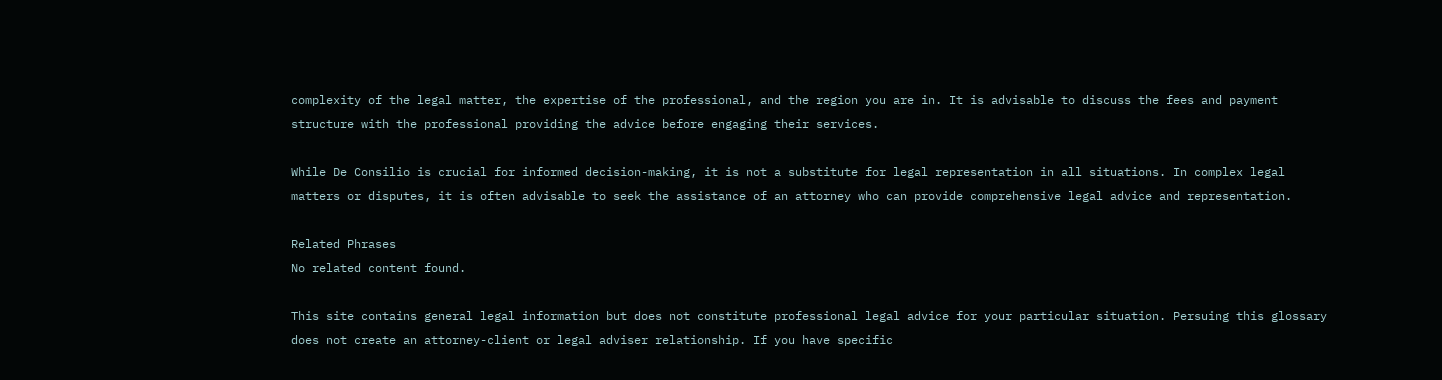complexity of the legal matter, the expertise of the professional, and the region you are in. It is advisable to discuss the fees and payment structure with the professional providing the advice before engaging their services.

While De Consilio is crucial for informed decision-making, it is not a substitute for legal representation in all situations. In complex legal matters or disputes, it is often advisable to seek the assistance of an attorney who can provide comprehensive legal advice and representation.

Related Phrases
No related content found.

This site contains general legal information but does not constitute professional legal advice for your particular situation. Persuing this glossary does not create an attorney-client or legal adviser relationship. If you have specific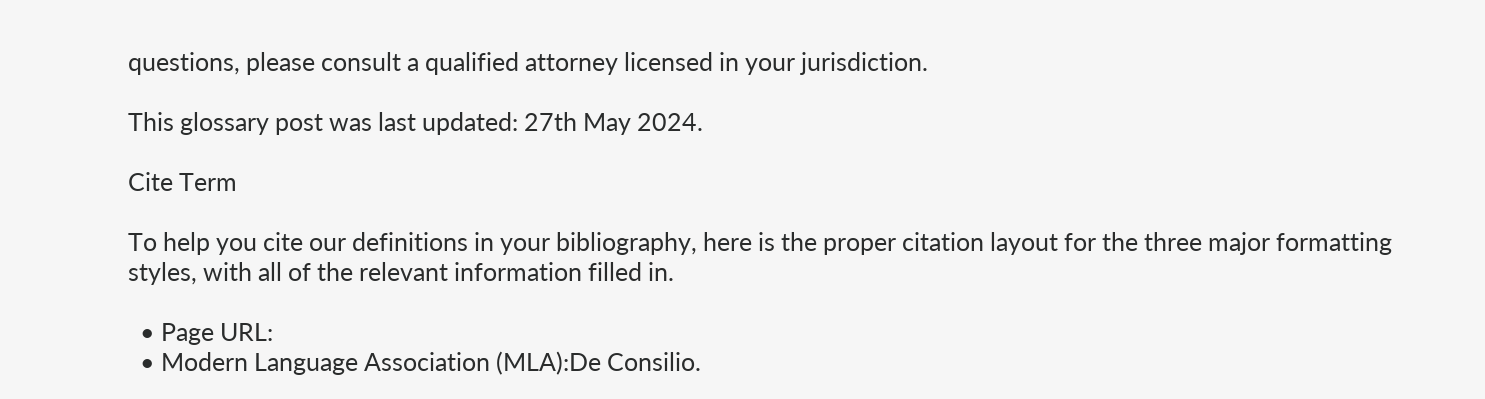questions, please consult a qualified attorney licensed in your jurisdiction.

This glossary post was last updated: 27th May 2024.

Cite Term

To help you cite our definitions in your bibliography, here is the proper citation layout for the three major formatting styles, with all of the relevant information filled in.

  • Page URL:
  • Modern Language Association (MLA):De Consilio.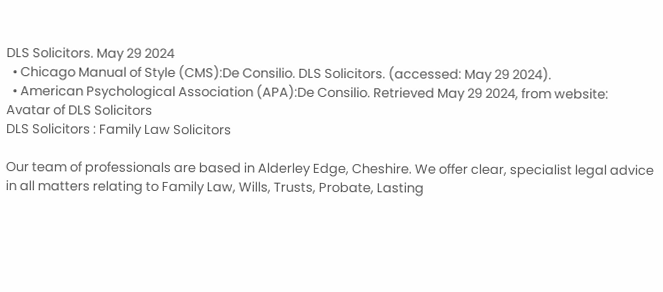DLS Solicitors. May 29 2024
  • Chicago Manual of Style (CMS):De Consilio. DLS Solicitors. (accessed: May 29 2024).
  • American Psychological Association (APA):De Consilio. Retrieved May 29 2024, from website:
Avatar of DLS Solicitors
DLS Solicitors : Family Law Solicitors

Our team of professionals are based in Alderley Edge, Cheshire. We offer clear, specialist legal advice in all matters relating to Family Law, Wills, Trusts, Probate, Lasting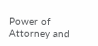Power of Attorney and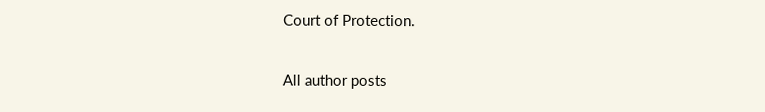Court of Protection.

All author posts